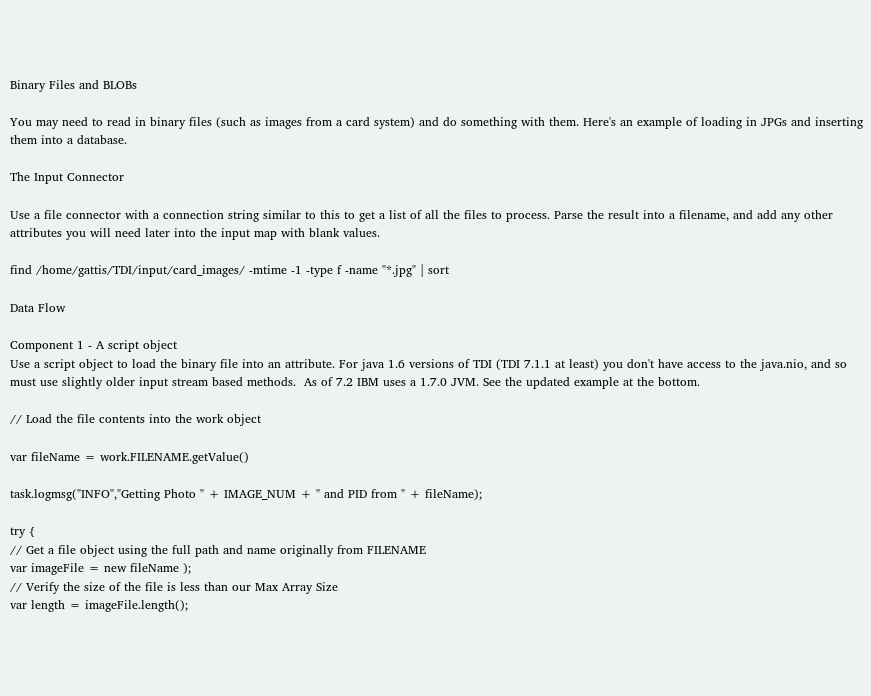Binary Files and BLOBs

You may need to read in binary files (such as images from a card system) and do something with them. Here's an example of loading in JPGs and inserting them into a database.

The Input Connector

Use a file connector with a connection string similar to this to get a list of all the files to process. Parse the result into a filename, and add any other attributes you will need later into the input map with blank values.

find /home/gattis/TDI/input/card_images/ -mtime -1 -type f -name "*.jpg" | sort

Data Flow

Component 1 - A script object
Use a script object to load the binary file into an attribute. For java 1.6 versions of TDI (TDI 7.1.1 at least) you don't have access to the java.nio, and so must use slightly older input stream based methods.  As of 7.2 IBM uses a 1.7.0 JVM. See the updated example at the bottom.

// Load the file contents into the work object

var fileName = work.FILENAME.getValue()

task.logmsg("INFO","Getting Photo " + IMAGE_NUM + " and PID from " + fileName);

try {
// Get a file object using the full path and name originally from FILENAME
var imageFile = new fileName );
// Verify the size of the file is less than our Max Array Size
var length = imageFile.length();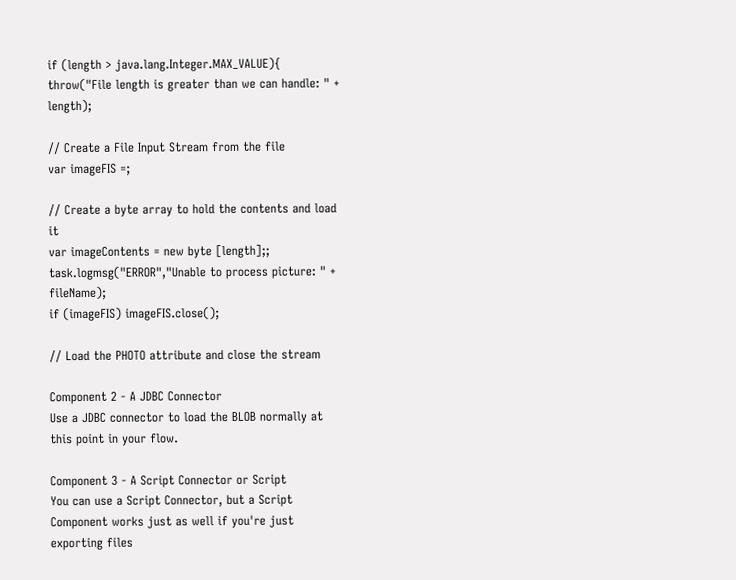if (length > java.lang.Integer.MAX_VALUE){
throw("File length is greater than we can handle: " + length);

// Create a File Input Stream from the file
var imageFIS =;

// Create a byte array to hold the contents and load it
var imageContents = new byte [length];;
task.logmsg("ERROR","Unable to process picture: " + fileName);
if (imageFIS) imageFIS.close();

// Load the PHOTO attribute and close the stream

Component 2 - A JDBC Connector
Use a JDBC connector to load the BLOB normally at this point in your flow.

Component 3 - A Script Connector or Script
You can use a Script Connector, but a Script Component works just as well if you're just exporting files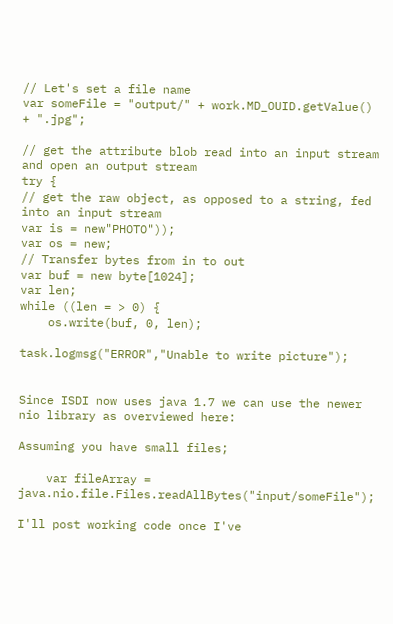// Let's set a file name
var someFile = "output/" + work.MD_OUID.getValue() + ".jpg";

// get the attribute blob read into an input stream and open an output stream
try {
// get the raw object, as opposed to a string, fed into an input stream
var is = new"PHOTO"));
var os = new;
// Transfer bytes from in to out
var buf = new byte[1024];
var len;
while ((len = > 0) {
    os.write(buf, 0, len);

task.logmsg("ERROR","Unable to write picture");


Since ISDI now uses java 1.7 we can use the newer nio library as overviewed here:

Assuming you have small files;

    var fileArray = java.nio.file.Files.readAllBytes("input/someFile");

I'll post working code once I've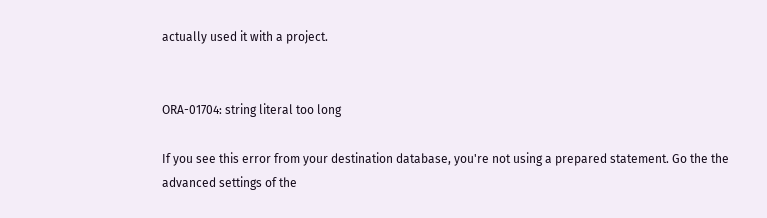actually used it with a project.


ORA-01704: string literal too long

If you see this error from your destination database, you're not using a prepared statement. Go the the advanced settings of the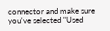connector and make sure you've selected "Used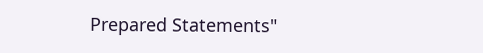Prepared Statements"